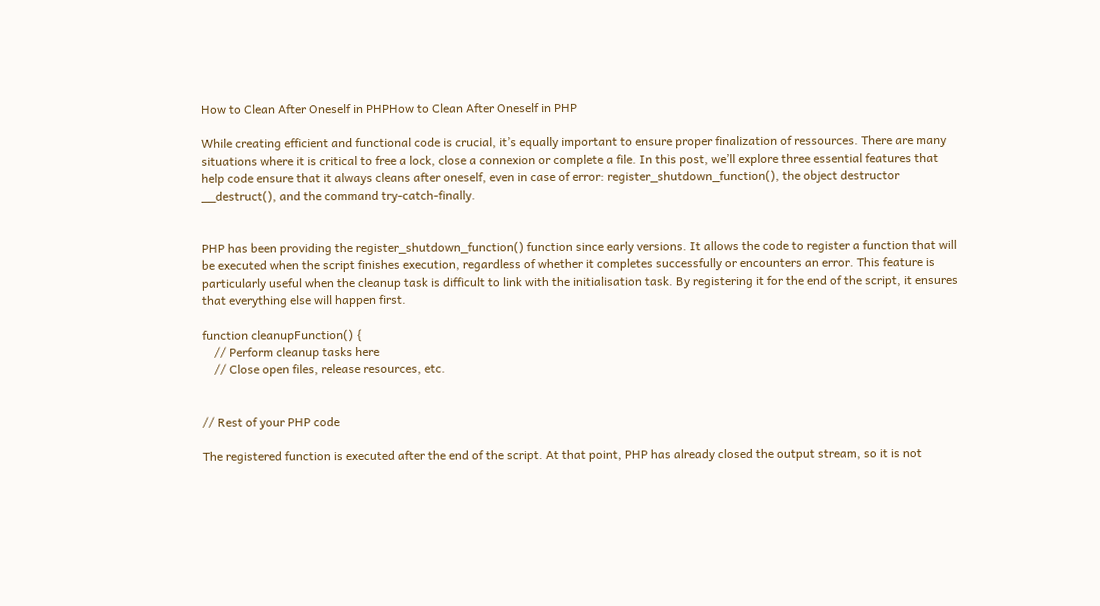How to Clean After Oneself in PHPHow to Clean After Oneself in PHP

While creating efficient and functional code is crucial, it’s equally important to ensure proper finalization of ressources. There are many situations where it is critical to free a lock, close a connexion or complete a file. In this post, we’ll explore three essential features that help code ensure that it always cleans after oneself, even in case of error: register_shutdown_function(), the object destructor __destruct(), and the command try-catch-finally.


PHP has been providing the register_shutdown_function() function since early versions. It allows the code to register a function that will be executed when the script finishes execution, regardless of whether it completes successfully or encounters an error. This feature is particularly useful when the cleanup task is difficult to link with the initialisation task. By registering it for the end of the script, it ensures that everything else will happen first.

function cleanupFunction() {
    // Perform cleanup tasks here
    // Close open files, release resources, etc.


// Rest of your PHP code

The registered function is executed after the end of the script. At that point, PHP has already closed the output stream, so it is not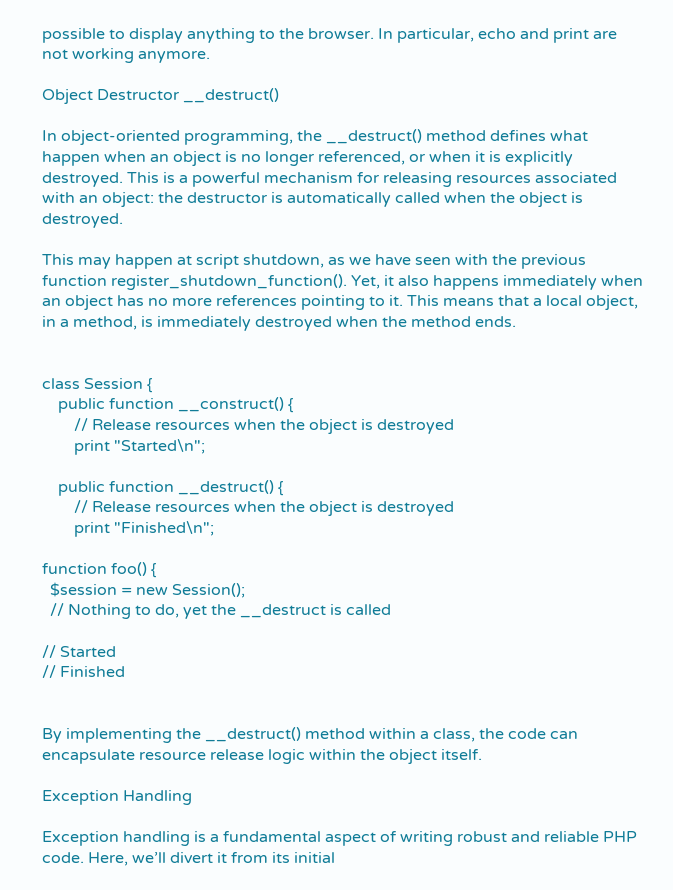possible to display anything to the browser. In particular, echo and print are not working anymore.

Object Destructor __destruct()

In object-oriented programming, the __destruct() method defines what happen when an object is no longer referenced, or when it is explicitly destroyed. This is a powerful mechanism for releasing resources associated with an object: the destructor is automatically called when the object is destroyed.

This may happen at script shutdown, as we have seen with the previous function register_shutdown_function(). Yet, it also happens immediately when an object has no more references pointing to it. This means that a local object, in a method, is immediately destroyed when the method ends.


class Session {
    public function __construct() {
        // Release resources when the object is destroyed
        print "Started\n";

    public function __destruct() {
        // Release resources when the object is destroyed
        print "Finished\n";

function foo() {
  $session = new Session();
  // Nothing to do, yet the __destruct is called

// Started
// Finished


By implementing the __destruct() method within a class, the code can encapsulate resource release logic within the object itself.

Exception Handling

Exception handling is a fundamental aspect of writing robust and reliable PHP code. Here, we’ll divert it from its initial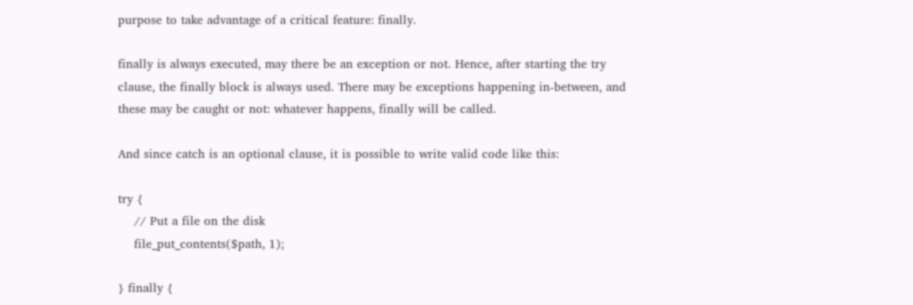purpose to take advantage of a critical feature: finally.

finally is always executed, may there be an exception or not. Hence, after starting the try clause, the finally block is always used. There may be exceptions happening in-between, and these may be caught or not: whatever happens, finally will be called.

And since catch is an optional clause, it is possible to write valid code like this:

try {
    // Put a file on the disk
    file_put_contents($path, 1);

} finally {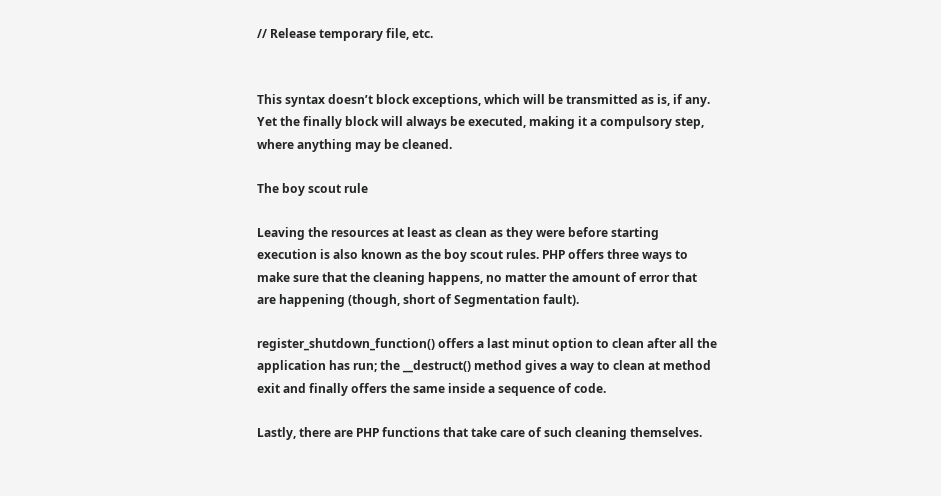// Release temporary file, etc.


This syntax doesn’t block exceptions, which will be transmitted as is, if any. Yet the finally block will always be executed, making it a compulsory step, where anything may be cleaned.

The boy scout rule

Leaving the resources at least as clean as they were before starting execution is also known as the boy scout rules. PHP offers three ways to make sure that the cleaning happens, no matter the amount of error that are happening (though, short of Segmentation fault).

register_shutdown_function() offers a last minut option to clean after all the application has run; the __destruct() method gives a way to clean at method exit and finally offers the same inside a sequence of code.

Lastly, there are PHP functions that take care of such cleaning themselves.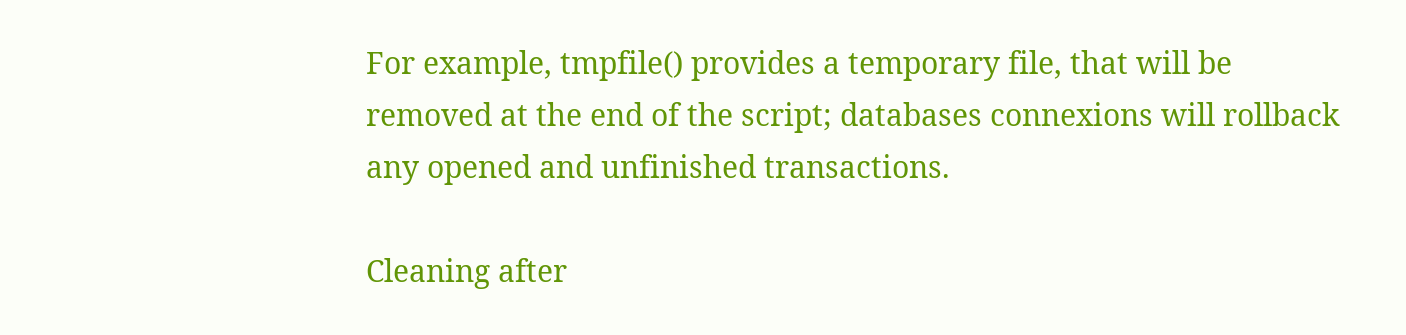For example, tmpfile() provides a temporary file, that will be removed at the end of the script; databases connexions will rollback any opened and unfinished transactions.

Cleaning after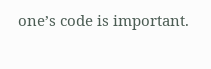one’s code is important.